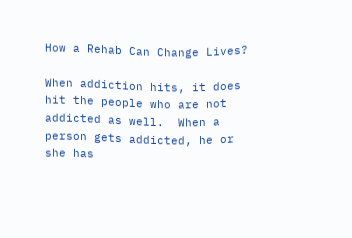How a Rehab Can Change Lives?

When addiction hits, it does hit the people who are not addicted as well.  When a person gets addicted, he or she has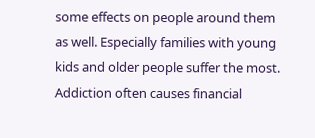some effects on people around them as well. Especially families with young kids and older people suffer the most. Addiction often causes financial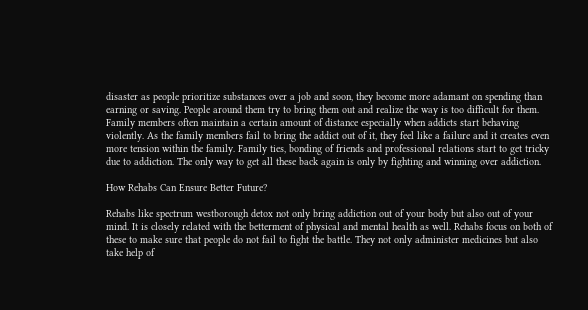disaster as people prioritize substances over a job and soon, they become more adamant on spending than earning or saving. People around them try to bring them out and realize the way is too difficult for them. Family members often maintain a certain amount of distance especially when addicts start behaving violently. As the family members fail to bring the addict out of it, they feel like a failure and it creates even more tension within the family. Family ties, bonding of friends and professional relations start to get tricky due to addiction. The only way to get all these back again is only by fighting and winning over addiction.

How Rehabs Can Ensure Better Future?

Rehabs like spectrum westborough detox not only bring addiction out of your body but also out of your mind. It is closely related with the betterment of physical and mental health as well. Rehabs focus on both of these to make sure that people do not fail to fight the battle. They not only administer medicines but also take help of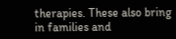therapies. These also bring in families and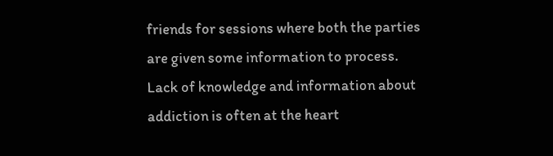friends for sessions where both the parties are given some information to process. Lack of knowledge and information about addiction is often at the heart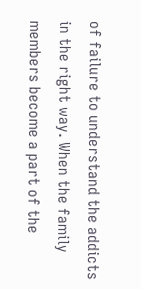of failure to understand the addicts in the right way. When the family members become a part of the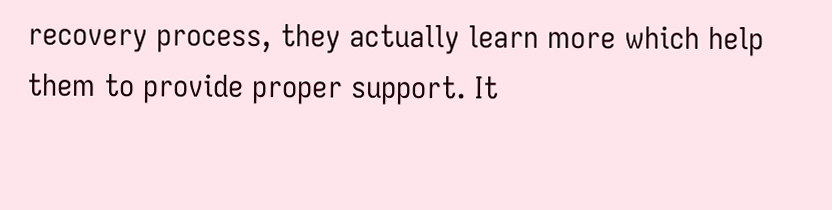recovery process, they actually learn more which help them to provide proper support. It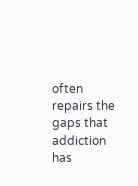often repairs the gaps that addiction has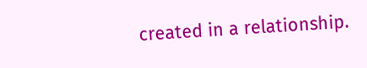created in a relationship.